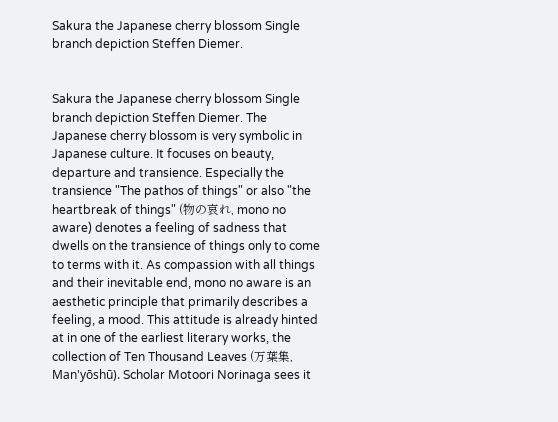Sakura the Japanese cherry blossom Single branch depiction Steffen Diemer.


Sakura the Japanese cherry blossom Single branch depiction Steffen Diemer. The Japanese cherry blossom is very symbolic in Japanese culture. It focuses on beauty, departure and transience. Especially the transience "The pathos of things" or also "the heartbreak of things" (物の哀れ, mono no aware) denotes a feeling of sadness that dwells on the transience of things only to come to terms with it. As compassion with all things and their inevitable end, mono no aware is an aesthetic principle that primarily describes a feeling, a mood. This attitude is already hinted at in one of the earliest literary works, the collection of Ten Thousand Leaves (万葉集, Man'yōshū). Scholar Motoori Norinaga sees it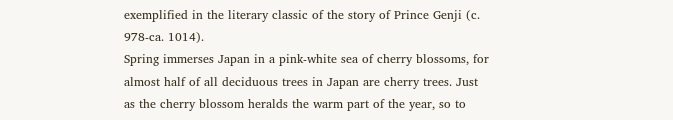exemplified in the literary classic of the story of Prince Genji (c. 978-ca. 1014).
Spring immerses Japan in a pink-white sea of cherry blossoms, for almost half of all deciduous trees in Japan are cherry trees. Just as the cherry blossom heralds the warm part of the year, so to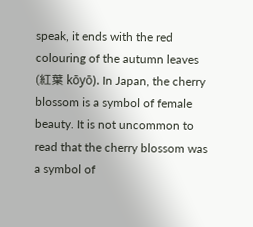speak, it ends with the red colouring of the autumn leaves (紅葉 kōyō). In Japan, the cherry blossom is a symbol of female beauty. It is not uncommon to read that the cherry blossom was a symbol of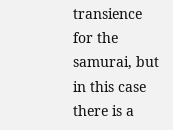transience for the samurai, but in this case there is a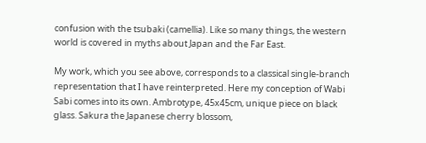confusion with the tsubaki (camellia). Like so many things, the western world is covered in myths about Japan and the Far East.

My work, which you see above, corresponds to a classical single-branch representation that I have reinterpreted. Here my conception of Wabi Sabi comes into its own. Ambrotype, 45x45cm, unique piece on black glass. Sakura the Japanese cherry blossom,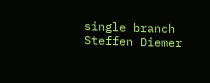single branch Steffen Diemer